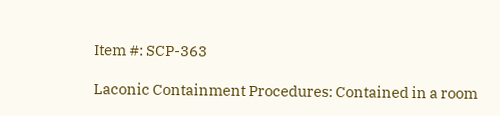Item #: SCP-363

Laconic Containment Procedures: Contained in a room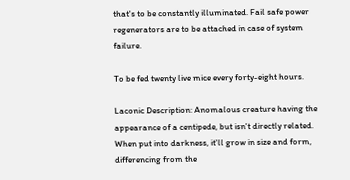that's to be constantly illuminated. Fail safe power regenerators are to be attached in case of system failure.

To be fed twenty live mice every forty-eight hours.

Laconic Description: Anomalous creature having the appearance of a centipede, but isn't directly related. When put into darkness, it'll grow in size and form, differencing from the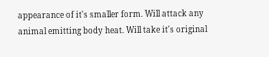appearance of it's smaller form. Will attack any animal emitting body heat. Will take it's original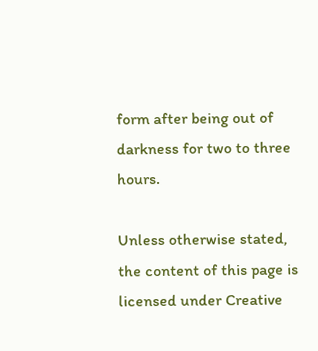form after being out of darkness for two to three hours.

Unless otherwise stated, the content of this page is licensed under Creative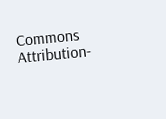Commons Attribution-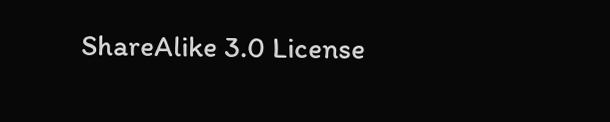ShareAlike 3.0 License